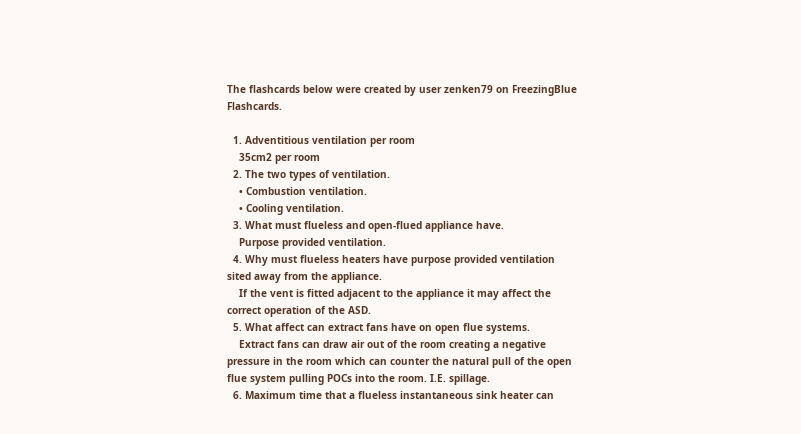The flashcards below were created by user zenken79 on FreezingBlue Flashcards.

  1. Adventitious ventilation per room
    35cm2 per room
  2. The two types of ventilation.
    • Combustion ventilation.
    • Cooling ventilation.
  3. What must flueless and open-flued appliance have.
    Purpose provided ventilation.
  4. Why must flueless heaters have purpose provided ventilation sited away from the appliance.
    If the vent is fitted adjacent to the appliance it may affect the correct operation of the ASD.
  5. What affect can extract fans have on open flue systems.
    Extract fans can draw air out of the room creating a negative pressure in the room which can counter the natural pull of the open flue system pulling POCs into the room. I.E. spillage.
  6. Maximum time that a flueless instantaneous sink heater can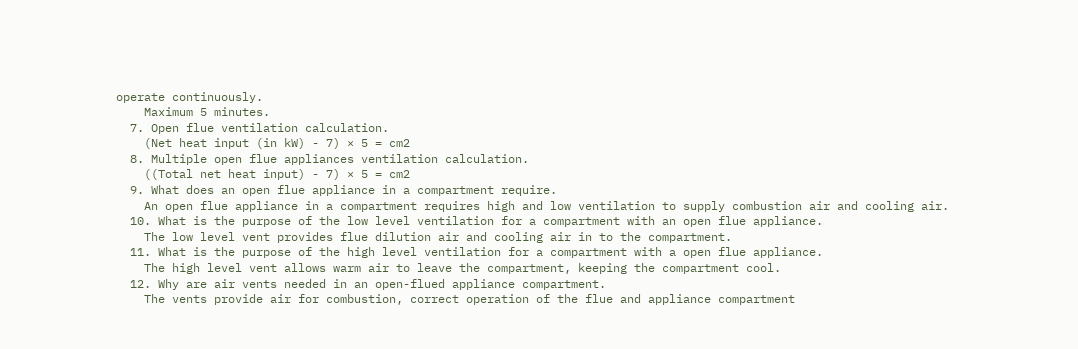operate continuously.
    Maximum 5 minutes.
  7. Open flue ventilation calculation.
    (Net heat input (in kW) - 7) × 5 = cm2
  8. Multiple open flue appliances ventilation calculation.
    ((Total net heat input) - 7) × 5 = cm2
  9. What does an open flue appliance in a compartment require.
    An open flue appliance in a compartment requires high and low ventilation to supply combustion air and cooling air.
  10. What is the purpose of the low level ventilation for a compartment with an open flue appliance.
    The low level vent provides flue dilution air and cooling air in to the compartment.
  11. What is the purpose of the high level ventilation for a compartment with a open flue appliance.
    The high level vent allows warm air to leave the compartment, keeping the compartment cool.
  12. Why are air vents needed in an open-flued appliance compartment.
    The vents provide air for combustion, correct operation of the flue and appliance compartment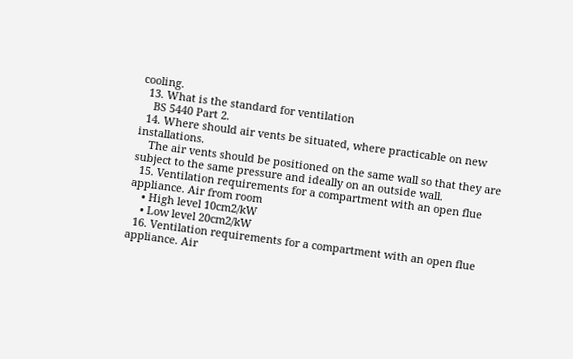cooling.
  13. What is the standard for ventilation
    BS 5440 Part 2.
  14. Where should air vents be situated, where practicable on new installations.
    The air vents should be positioned on the same wall so that they are subject to the same pressure and ideally on an outside wall.
  15. Ventilation requirements for a compartment with an open flue appliance. Air from room
    • High level 10cm2/kW
    • Low level 20cm2/kW
  16. Ventilation requirements for a compartment with an open flue appliance. Air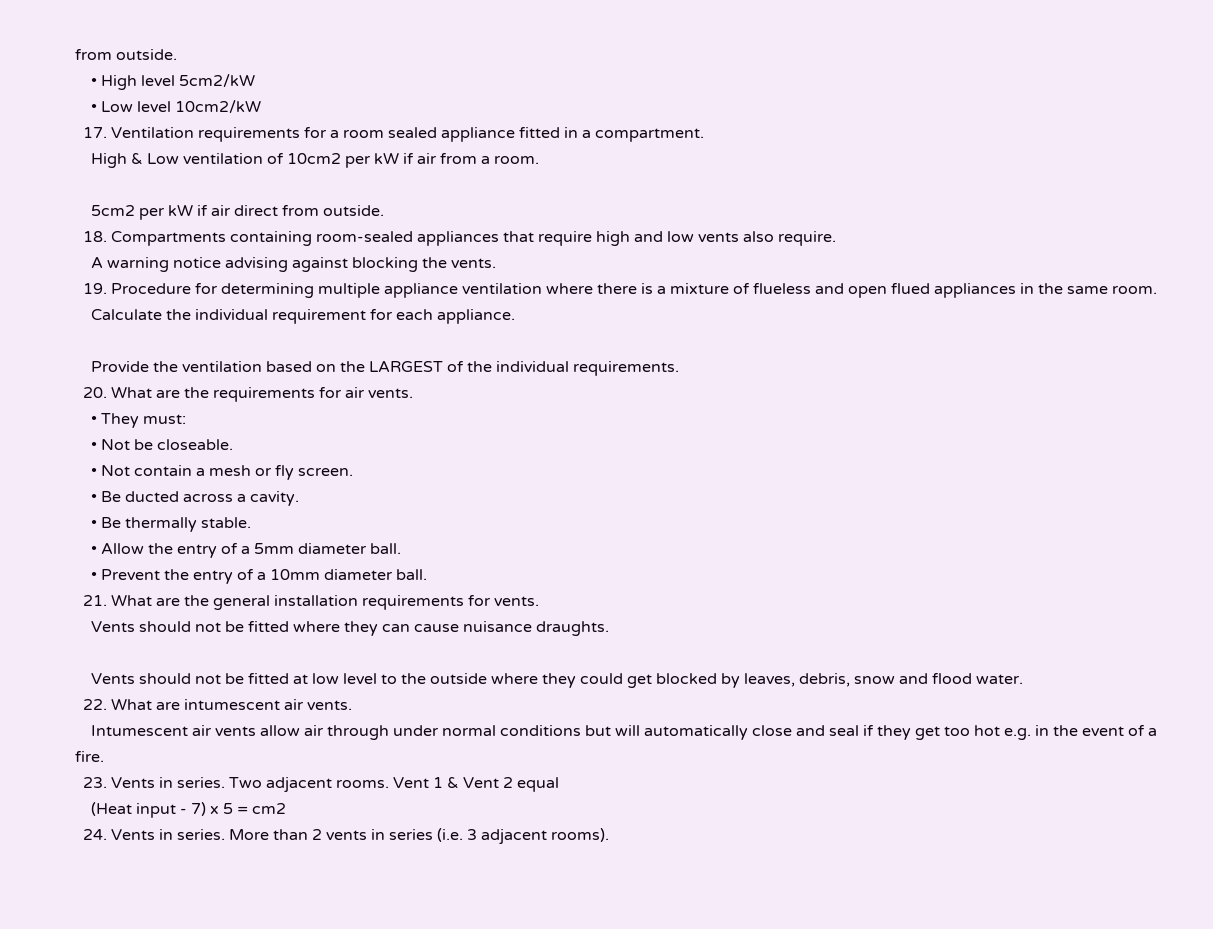from outside.
    • High level 5cm2/kW
    • Low level 10cm2/kW
  17. Ventilation requirements for a room sealed appliance fitted in a compartment.
    High & Low ventilation of 10cm2 per kW if air from a room.

    5cm2 per kW if air direct from outside.
  18. Compartments containing room-sealed appliances that require high and low vents also require.
    A warning notice advising against blocking the vents.
  19. Procedure for determining multiple appliance ventilation where there is a mixture of flueless and open flued appliances in the same room.
    Calculate the individual requirement for each appliance.

    Provide the ventilation based on the LARGEST of the individual requirements.
  20. What are the requirements for air vents.
    • They must:
    • Not be closeable.
    • Not contain a mesh or fly screen.
    • Be ducted across a cavity.
    • Be thermally stable.
    • Allow the entry of a 5mm diameter ball.
    • Prevent the entry of a 10mm diameter ball.
  21. What are the general installation requirements for vents.
    Vents should not be fitted where they can cause nuisance draughts.

    Vents should not be fitted at low level to the outside where they could get blocked by leaves, debris, snow and flood water.
  22. What are intumescent air vents.
    Intumescent air vents allow air through under normal conditions but will automatically close and seal if they get too hot e.g. in the event of a fire.
  23. Vents in series. Two adjacent rooms. Vent 1 & Vent 2 equal
    (Heat input - 7) x 5 = cm2
  24. Vents in series. More than 2 vents in series (i.e. 3 adjacent rooms).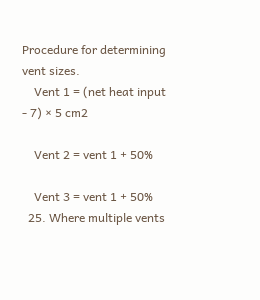Procedure for determining vent sizes.
    Vent 1 = (net heat input - 7) × 5 cm2

    Vent 2 = vent 1 + 50%

    Vent 3 = vent 1 + 50%
  25. Where multiple vents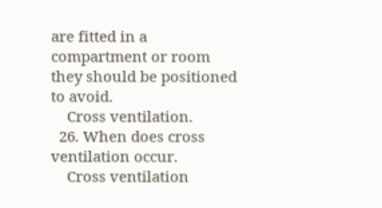are fitted in a compartment or room they should be positioned to avoid.
    Cross ventilation.
  26. When does cross ventilation occur.
    Cross ventilation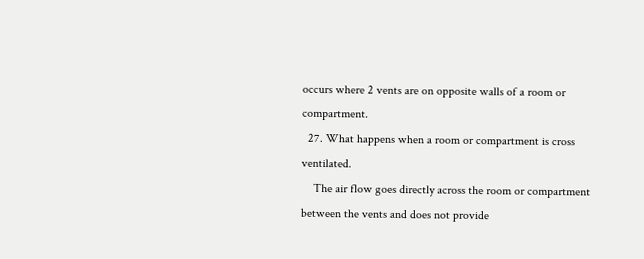occurs where 2 vents are on opposite walls of a room or compartment.
  27. What happens when a room or compartment is cross ventilated.
    The air flow goes directly across the room or compartment between the vents and does not provide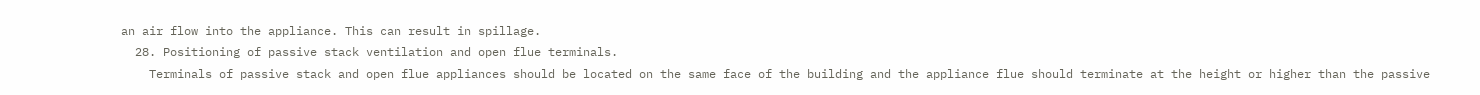an air flow into the appliance. This can result in spillage.
  28. Positioning of passive stack ventilation and open flue terminals.
    Terminals of passive stack and open flue appliances should be located on the same face of the building and the appliance flue should terminate at the height or higher than the passive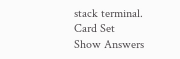stack terminal.
Card Set
Show Answers